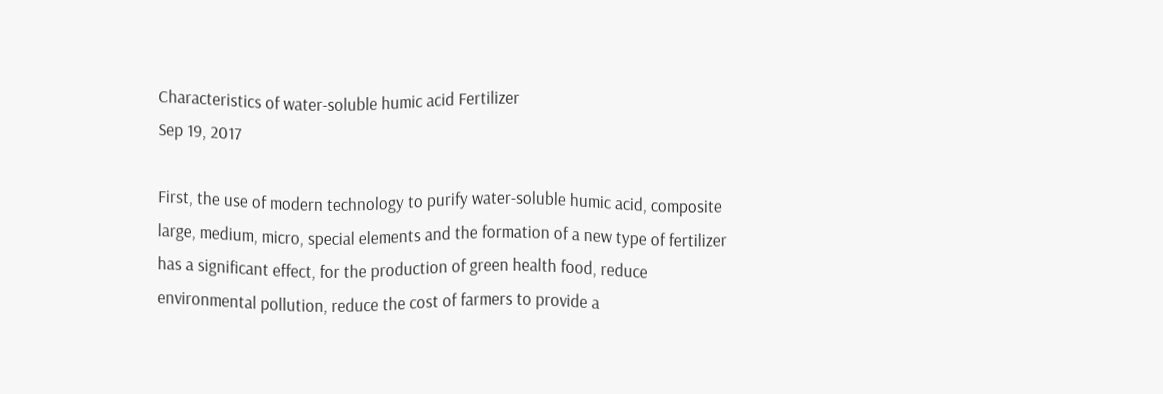Characteristics of water-soluble humic acid Fertilizer
Sep 19, 2017

First, the use of modern technology to purify water-soluble humic acid, composite large, medium, micro, special elements and the formation of a new type of fertilizer has a significant effect, for the production of green health food, reduce environmental pollution, reduce the cost of farmers to provide a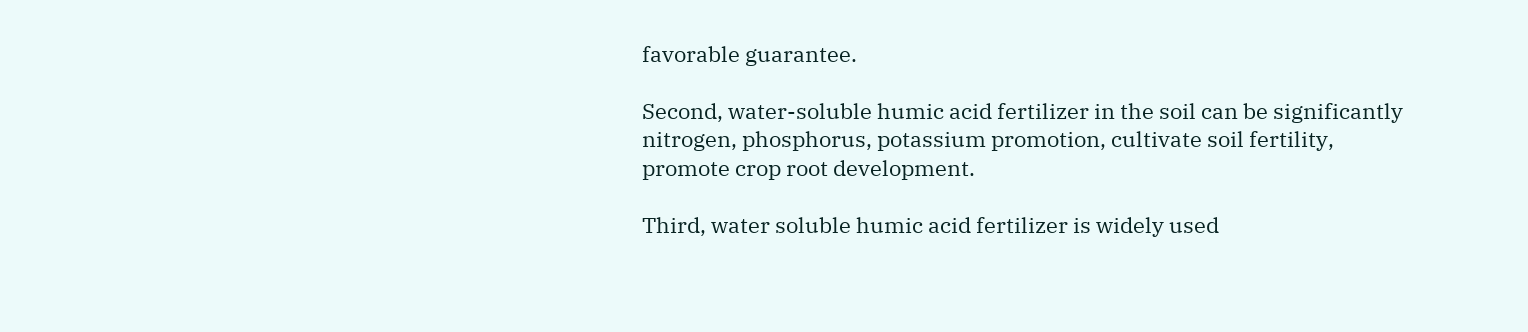favorable guarantee.

Second, water-soluble humic acid fertilizer in the soil can be significantly nitrogen, phosphorus, potassium promotion, cultivate soil fertility, promote crop root development.

Third, water soluble humic acid fertilizer is widely used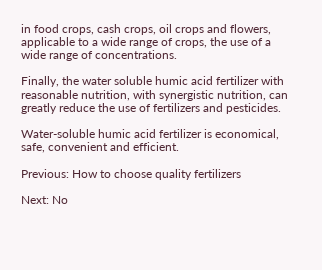in food crops, cash crops, oil crops and flowers, applicable to a wide range of crops, the use of a wide range of concentrations.

Finally, the water soluble humic acid fertilizer with reasonable nutrition, with synergistic nutrition, can greatly reduce the use of fertilizers and pesticides.

Water-soluble humic acid fertilizer is economical, safe, convenient and efficient.

Previous: How to choose quality fertilizers

Next: No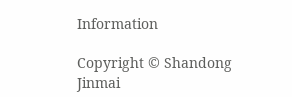Information

Copyright © Shandong Jinmai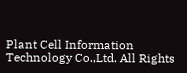Plant Cell Information Technology Co.,Ltd. All Rights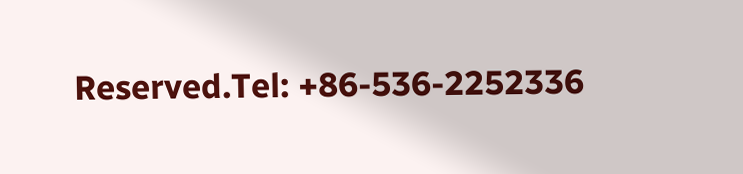Reserved.Tel: +86-536-2252336